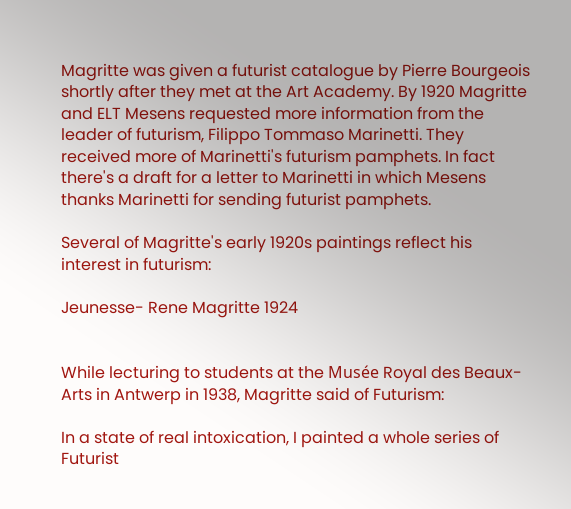Magritte was given a futurist catalogue by Pierre Bourgeois shortly after they met at the Art Academy. By 1920 Magritte and ELT Mesens requested more information from the leader of futurism, Filippo Tommaso Marinetti. They received more of Marinetti's futurism pamphets. In fact there's a draft for a letter to Marinetti in which Mesens thanks Marinetti for sending futurist pamphets.

Several of Magritte's early 1920s paintings reflect his interest in futurism:

Jeunesse- Rene Magritte 1924


While lecturing to students at the Musée Royal des Beaux-Arts in Antwerp in 1938, Magritte said of Futurism:

In a state of real intoxication, I painted a whole series of Futurist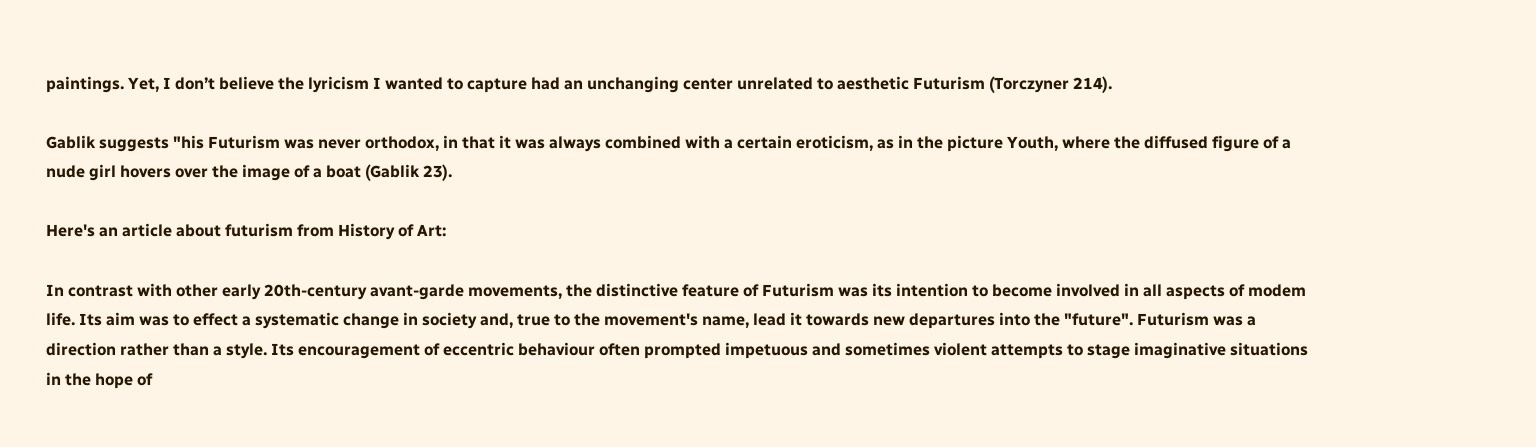paintings. Yet, I don’t believe the lyricism I wanted to capture had an unchanging center unrelated to aesthetic Futurism (Torczyner 214).

Gablik suggests "his Futurism was never orthodox, in that it was always combined with a certain eroticism, as in the picture Youth, where the diffused figure of a nude girl hovers over the image of a boat (Gablik 23).

Here's an article about futurism from History of Art:

In contrast with other early 20th-century avant-garde movements, the distinctive feature of Futurism was its intention to become involved in all aspects of modem life. Its aim was to effect a systematic change in society and, true to the movement's name, lead it towards new departures into the "future". Futurism was a direction rather than a style. Its encouragement of eccentric behaviour often prompted impetuous and sometimes violent attempts to stage imaginative situations in the hope of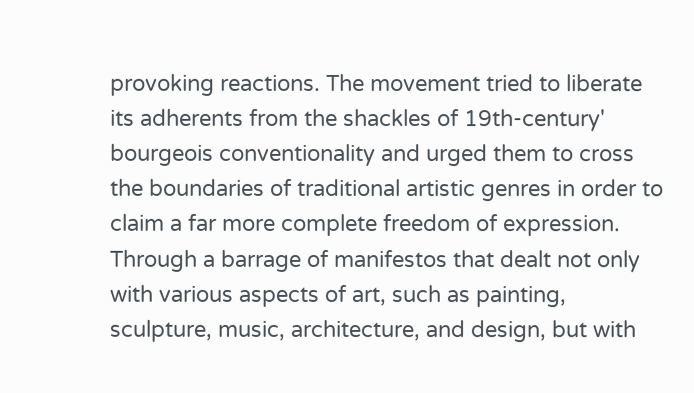provoking reactions. The movement tried to liberate its adherents from the shackles of 19th-century' bourgeois conventionality and urged them to cross the boundaries of traditional artistic genres in order to claim a far more complete freedom of expression. Through a barrage of manifestos that dealt not only with various aspects of art, such as painting, sculpture, music, architecture, and design, but with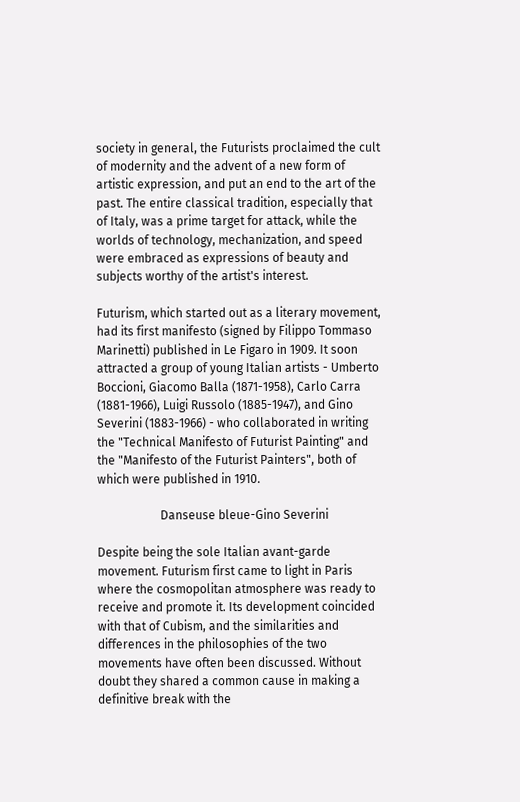society in general, the Futurists proclaimed the cult of modernity and the advent of a new form of artistic expression, and put an end to the art of the past. The entire classical tradition, especially that of Italy, was a prime target for attack, while the worlds of technology, mechanization, and speed were embraced as expressions of beauty and subjects worthy of the artist's interest.

Futurism, which started out as a literary movement, had its first manifesto (signed by Filippo Tommaso Marinetti) published in Le Figaro in 1909. It soon attracted a group of young Italian artists - Umberto Boccioni, Giacomo Balla (1871-1958), Carlo Carra (1881-1966), Luigi Russolo (1885-1947), and Gino Severini (1883-1966) - who collaborated in writing the "Technical Manifesto of Futurist Painting" and the "Manifesto of the Futurist Painters", both of which were published in 1910.

                     Danseuse bleue-Gino Severini

Despite being the sole Italian avant-garde movement. Futurism first came to light in Paris where the cosmopolitan atmosphere was ready to receive and promote it. Its development coincided with that of Cubism, and the similarities and differences in the philosophies of the two movements have often been discussed. Without doubt they shared a common cause in making a definitive break with the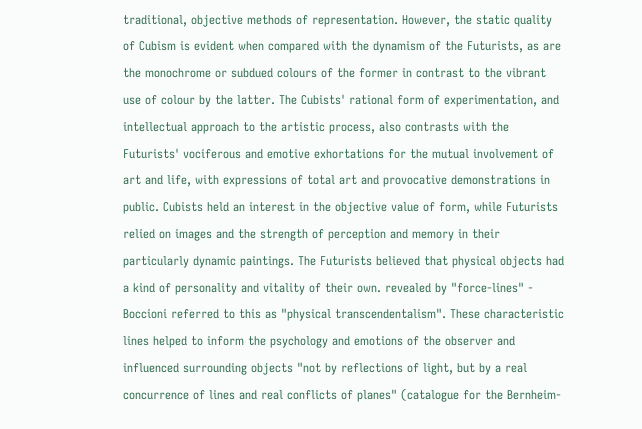traditional, objective methods of representation. However, the static quality of Cubism is evident when compared with the dynamism of the Futurists, as are the monochrome or subdued colours of the former in contrast to the vibrant use of colour by the latter. The Cubists' rational form of experimentation, and intellectual approach to the artistic process, also contrasts with the Futurists' vociferous and emotive exhortations for the mutual involvement of art and life, with expressions of total art and provocative demonstrations in public. Cubists held an interest in the objective value of form, while Futurists relied on images and the strength of perception and memory in their particularly dynamic paintings. The Futurists believed that physical objects had a kind of personality and vitality of their own. revealed by "force-lines" - Boccioni referred to this as "physical transcendentalism". These characteristic lines helped to inform the psychology and emotions of the observer and influenced surrounding objects "not by reflections of light, but by a real concurrence of lines and real conflicts of planes" (catalogue for the Bernheim-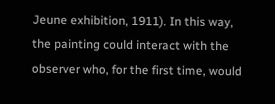Jeune exhibition, 1911). In this way, the painting could interact with the observer who, for the first time, would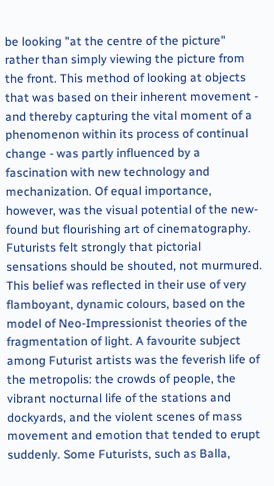be looking "at the centre of the picture" rather than simply viewing the picture from the front. This method of looking at objects that was based on their inherent movement - and thereby capturing the vital moment of a phenomenon within its process of continual change - was partly influenced by a fascination with new technology and mechanization. Of equal importance, however, was the visual potential of the new-found but flourishing art of cinematography. Futurists felt strongly that pictorial sensations should be shouted, not murmured. This belief was reflected in their use of very flamboyant, dynamic colours, based on the model of Neo-Impressionist theories of the fragmentation of light. A favourite subject among Futurist artists was the feverish life of the metropolis: the crowds of people, the vibrant nocturnal life of the stations and dockyards, and the violent scenes of mass movement and emotion that tended to erupt suddenly. Some Futurists, such as Balla,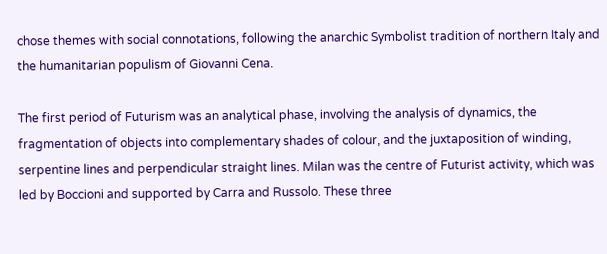chose themes with social connotations, following the anarchic Symbolist tradition of northern Italy and the humanitarian populism of Giovanni Cena.

The first period of Futurism was an analytical phase, involving the analysis of dynamics, the fragmentation of objects into complementary shades of colour, and the juxtaposition of winding, serpentine lines and perpendicular straight lines. Milan was the centre of Futurist activity, which was led by Boccioni and supported by Carra and Russolo. These three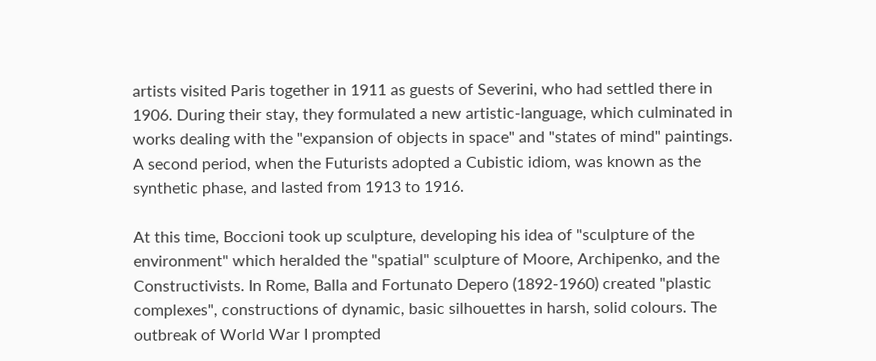artists visited Paris together in 1911 as guests of Severini, who had settled there in 1906. During their stay, they formulated a new artistic-language, which culminated in works dealing with the "expansion of objects in space" and "states of mind" paintings. A second period, when the Futurists adopted a Cubistic idiom, was known as the synthetic phase, and lasted from 1913 to 1916.

At this time, Boccioni took up sculpture, developing his idea of "sculpture of the environment" which heralded the "spatial" sculpture of Moore, Archipenko, and the Constructivists. In Rome, Balla and Fortunato Depero (1892-1960) created "plastic complexes", constructions of dynamic, basic silhouettes in harsh, solid colours. The outbreak of World War I prompted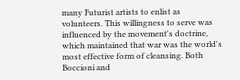many Futurist artists to enlist as volunteers. This willingness to serve was influenced by the movement's doctrine, which maintained that war was the world's most effective form of cleansing. Both Boccioni and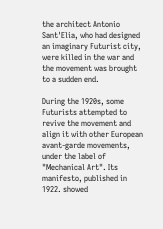the architect Antonio Sant'Elia, who had designed an imaginary Futurist city, were killed in the war and the movement was brought to a sudden end.

During the 1920s, some Futurists attempted to revive the movement and align it with other European avant-garde movements, under the label of "Mechanical Art". Its manifesto, published in 1922. showed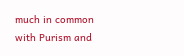much in common with Purism and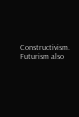Constructivism. Futurism also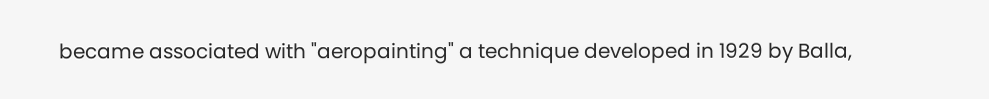became associated with "aeropainting" a technique developed in 1929 by Balla,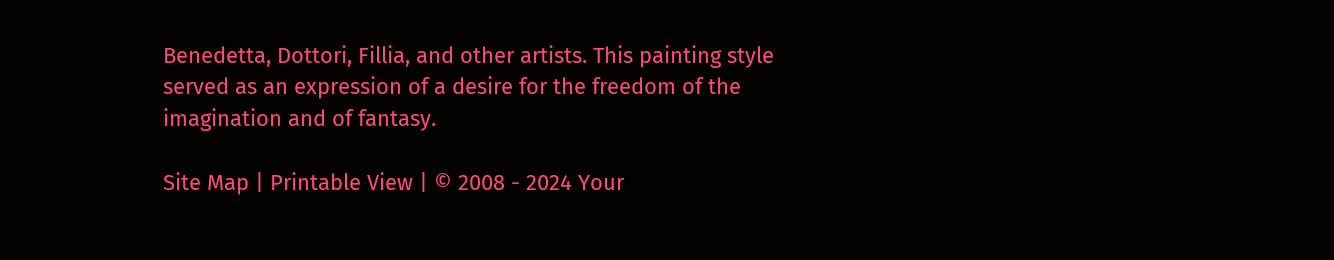Benedetta, Dottori, Fillia, and other artists. This painting style served as an expression of a desire for the freedom of the imagination and of fantasy.

Site Map | Printable View | © 2008 - 2024 Your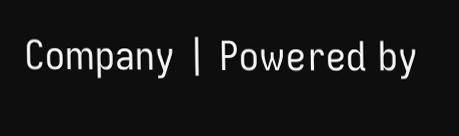Company | Powered by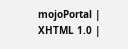mojoPortal | XHTML 1.0 |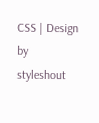CSS | Design by styleshout